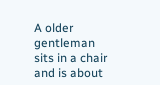A older gentleman sits in a chair and is about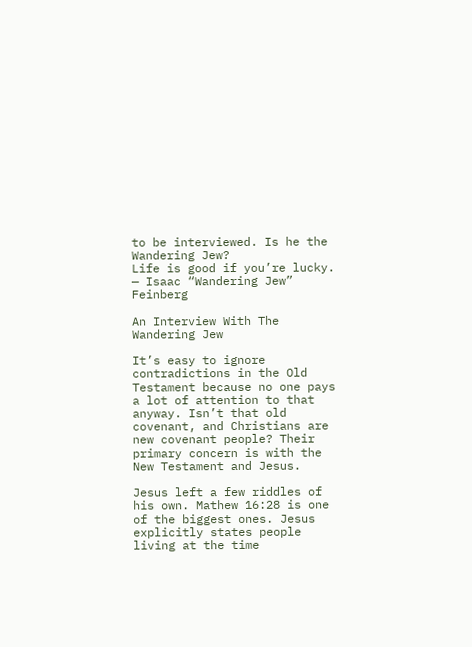to be interviewed. Is he the Wandering Jew?
Life is good if you’re lucky. — Isaac “Wandering Jew” Feinberg

An Interview With The Wandering Jew

It’s easy to ignore contradictions in the Old Testament because no one pays a lot of attention to that anyway. Isn’t that old covenant, and Christians are new covenant people? Their primary concern is with the New Testament and Jesus.

Jesus left a few riddles of his own. Mathew 16:28 is one of the biggest ones. Jesus explicitly states people living at the time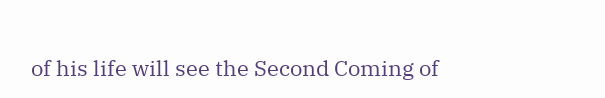of his life will see the Second Coming of